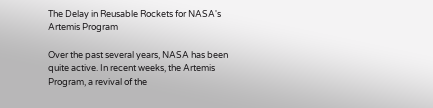The Delay in Reusable Rockets for NASA's Artemis Program

Over the past several years, NASA has been quite active. In recent weeks, the Artemis Program, a revival of the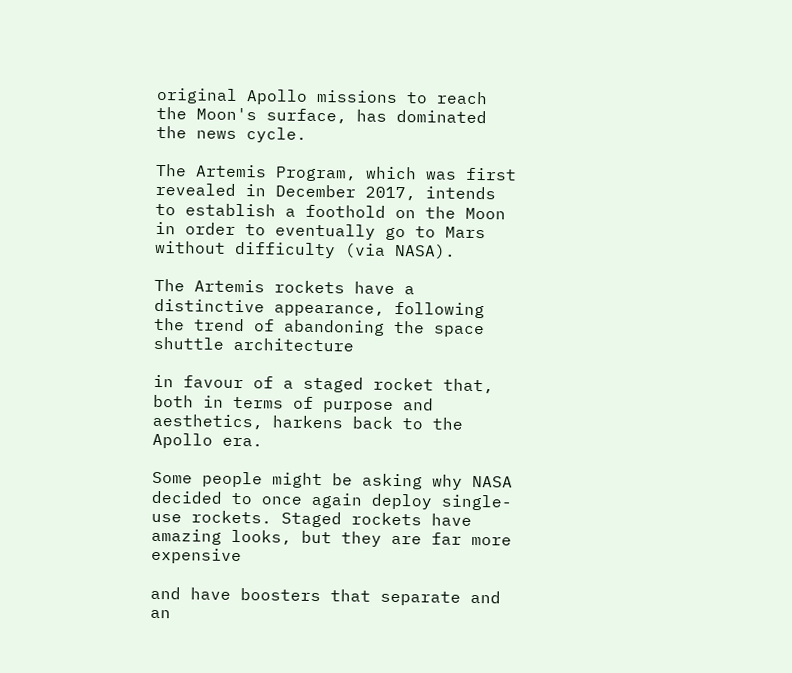original Apollo missions to reach the Moon's surface, has dominated the news cycle.

The Artemis Program, which was first revealed in December 2017, intends to establish a foothold on the Moon in order to eventually go to Mars without difficulty (via NASA).

The Artemis rockets have a distinctive appearance, following the trend of abandoning the space shuttle architecture

in favour of a staged rocket that, both in terms of purpose and aesthetics, harkens back to the Apollo era.

Some people might be asking why NASA decided to once again deploy single-use rockets. Staged rockets have amazing looks, but they are far more expensive

and have boosters that separate and an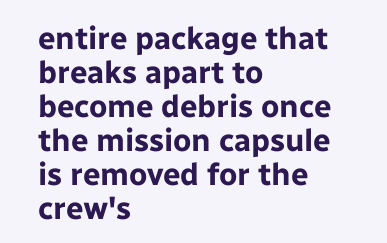entire package that breaks apart to become debris once the mission capsule is removed for the crew's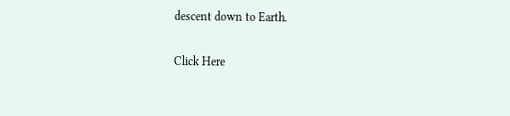descent down to Earth.

Click Here